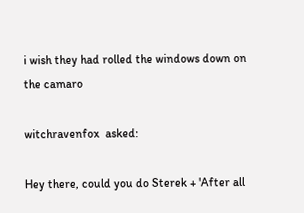i wish they had rolled the windows down on the camaro

witchravenfox  asked:

Hey there, could you do Sterek + 'After all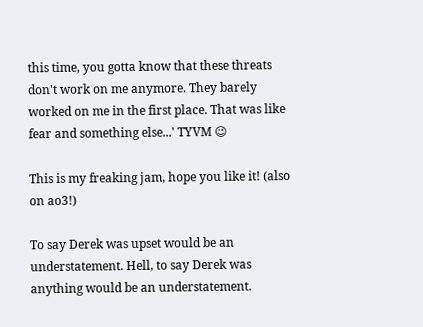this time, you gotta know that these threats don't work on me anymore. They barely worked on me in the first place. That was like fear and something else...' TYVM 😉

This is my freaking jam, hope you like it! (also on ao3!)

To say Derek was upset would be an understatement. Hell, to say Derek was anything would be an understatement.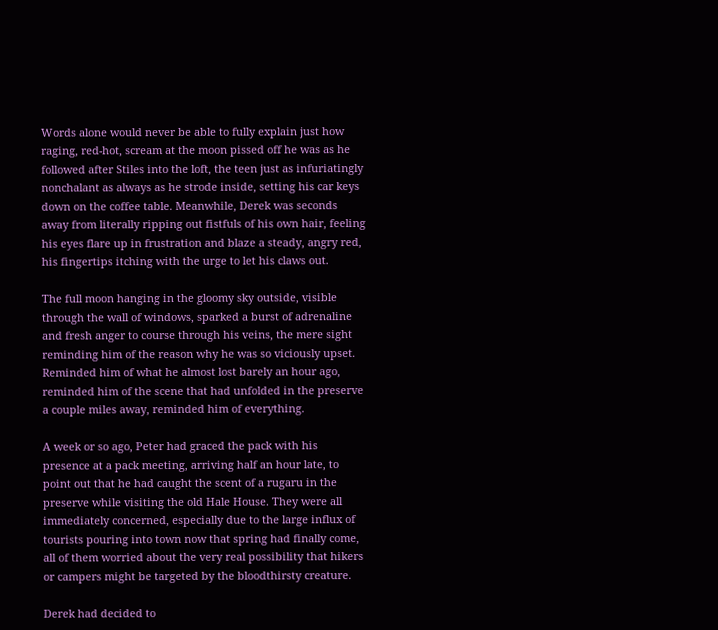Words alone would never be able to fully explain just how raging, red-hot, scream at the moon pissed off he was as he followed after Stiles into the loft, the teen just as infuriatingly nonchalant as always as he strode inside, setting his car keys down on the coffee table. Meanwhile, Derek was seconds away from literally ripping out fistfuls of his own hair, feeling his eyes flare up in frustration and blaze a steady, angry red, his fingertips itching with the urge to let his claws out.

The full moon hanging in the gloomy sky outside, visible through the wall of windows, sparked a burst of adrenaline and fresh anger to course through his veins, the mere sight reminding him of the reason why he was so viciously upset. Reminded him of what he almost lost barely an hour ago, reminded him of the scene that had unfolded in the preserve a couple miles away, reminded him of everything.

A week or so ago, Peter had graced the pack with his presence at a pack meeting, arriving half an hour late, to point out that he had caught the scent of a rugaru in the preserve while visiting the old Hale House. They were all immediately concerned, especially due to the large influx of tourists pouring into town now that spring had finally come, all of them worried about the very real possibility that hikers or campers might be targeted by the bloodthirsty creature.

Derek had decided to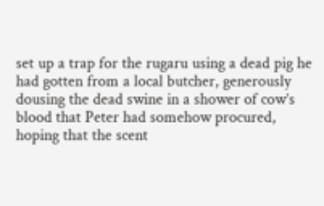set up a trap for the rugaru using a dead pig he had gotten from a local butcher, generously dousing the dead swine in a shower of cow’s blood that Peter had somehow procured, hoping that the scent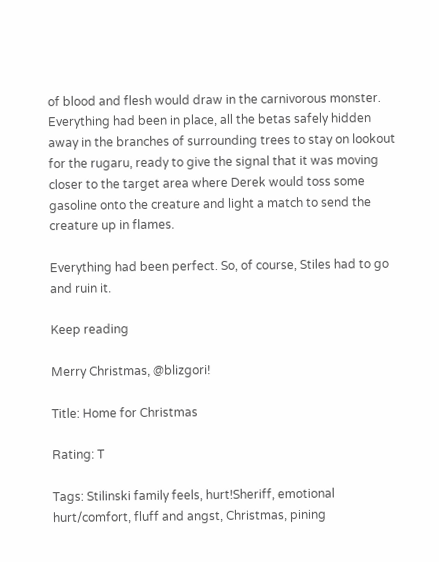of blood and flesh would draw in the carnivorous monster. Everything had been in place, all the betas safely hidden away in the branches of surrounding trees to stay on lookout for the rugaru, ready to give the signal that it was moving closer to the target area where Derek would toss some gasoline onto the creature and light a match to send the creature up in flames.

Everything had been perfect. So, of course, Stiles had to go and ruin it.

Keep reading

Merry Christmas, @blizgori!

Title: Home for Christmas

Rating: T

Tags: Stilinski family feels, hurt!Sheriff, emotional hurt/comfort, fluff and angst, Christmas, pining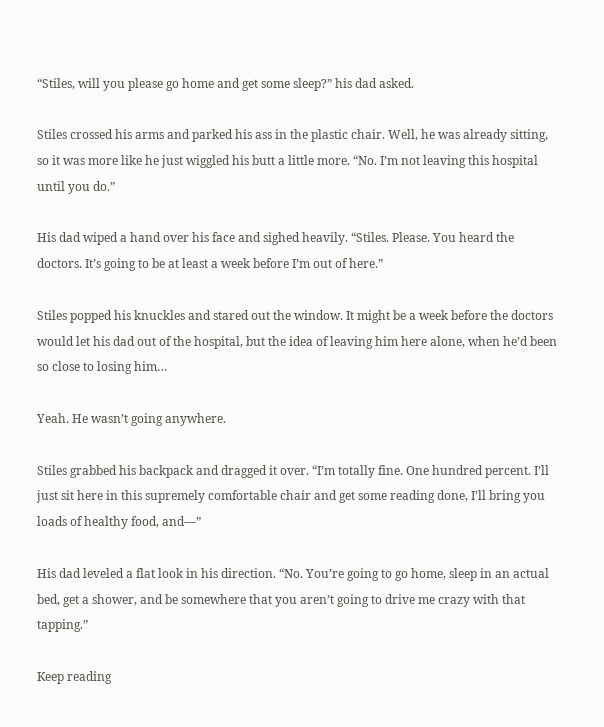“Stiles, will you please go home and get some sleep?” his dad asked.

Stiles crossed his arms and parked his ass in the plastic chair. Well, he was already sitting, so it was more like he just wiggled his butt a little more. “No. I’m not leaving this hospital until you do.”

His dad wiped a hand over his face and sighed heavily. “Stiles. Please. You heard the doctors. It’s going to be at least a week before I’m out of here.”

Stiles popped his knuckles and stared out the window. It might be a week before the doctors would let his dad out of the hospital, but the idea of leaving him here alone, when he’d been so close to losing him…

Yeah. He wasn’t going anywhere.

Stiles grabbed his backpack and dragged it over. “I’m totally fine. One hundred percent. I’ll just sit here in this supremely comfortable chair and get some reading done, I’ll bring you loads of healthy food, and—”

His dad leveled a flat look in his direction. “No. You’re going to go home, sleep in an actual bed, get a shower, and be somewhere that you aren’t going to drive me crazy with that tapping.”

Keep reading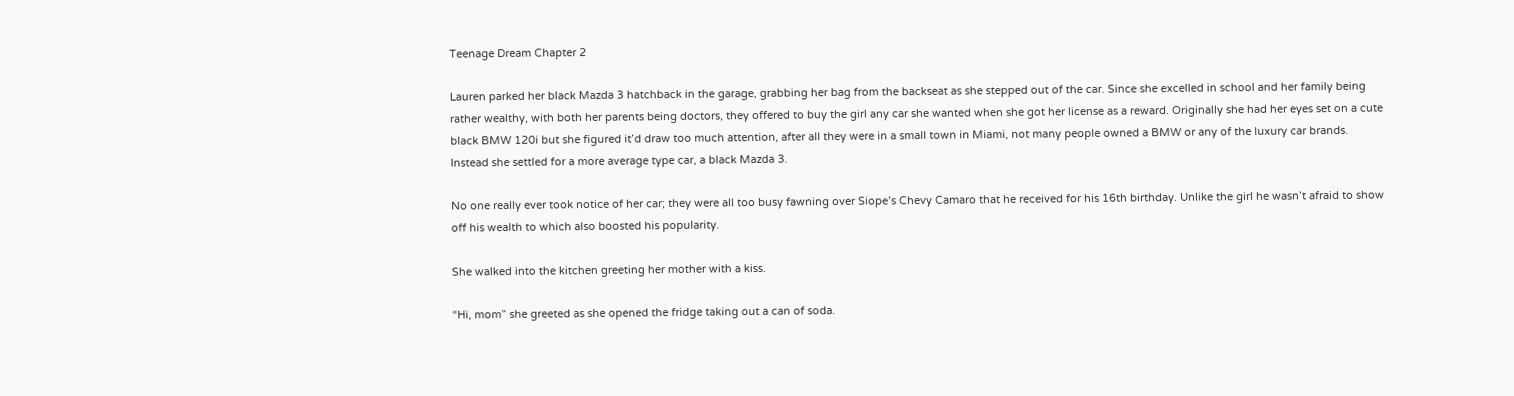Teenage Dream Chapter 2

Lauren parked her black Mazda 3 hatchback in the garage, grabbing her bag from the backseat as she stepped out of the car. Since she excelled in school and her family being rather wealthy, with both her parents being doctors, they offered to buy the girl any car she wanted when she got her license as a reward. Originally she had her eyes set on a cute black BMW 120i but she figured it’d draw too much attention, after all they were in a small town in Miami, not many people owned a BMW or any of the luxury car brands. Instead she settled for a more average type car, a black Mazda 3.

No one really ever took notice of her car; they were all too busy fawning over Siope’s Chevy Camaro that he received for his 16th birthday. Unlike the girl he wasn’t afraid to show off his wealth to which also boosted his popularity.

She walked into the kitchen greeting her mother with a kiss.

“Hi, mom” she greeted as she opened the fridge taking out a can of soda.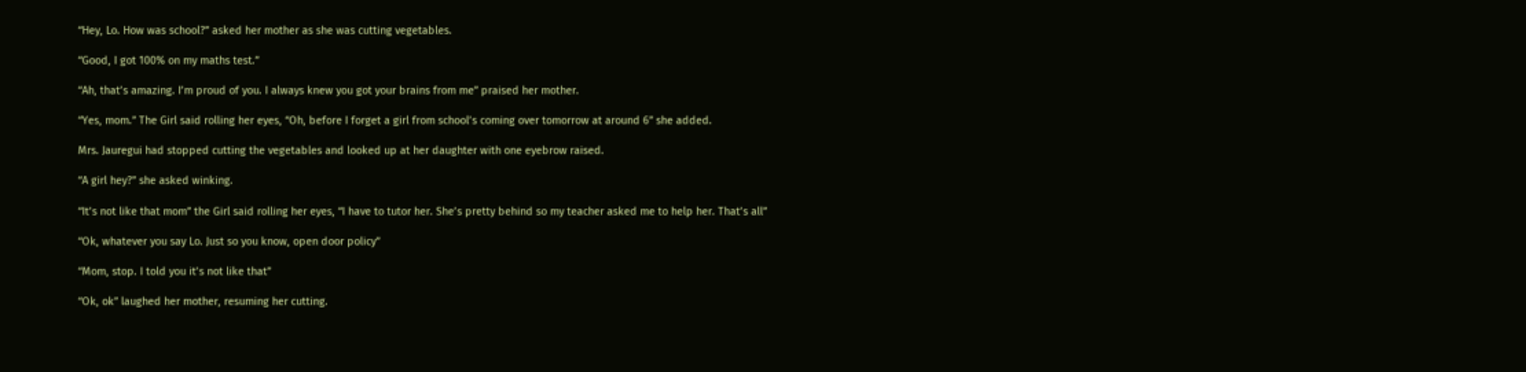“Hey, Lo. How was school?” asked her mother as she was cutting vegetables.

“Good, I got 100% on my maths test.”

“Ah, that’s amazing. I’m proud of you. I always knew you got your brains from me” praised her mother.

“Yes, mom.” The Girl said rolling her eyes, “Oh, before I forget a girl from school’s coming over tomorrow at around 6” she added.

Mrs. Jauregui had stopped cutting the vegetables and looked up at her daughter with one eyebrow raised.

“A girl hey?” she asked winking.

“It’s not like that mom” the Girl said rolling her eyes, “I have to tutor her. She’s pretty behind so my teacher asked me to help her. That’s all”

“Ok, whatever you say Lo. Just so you know, open door policy”

“Mom, stop. I told you it’s not like that”

“Ok, ok” laughed her mother, resuming her cutting.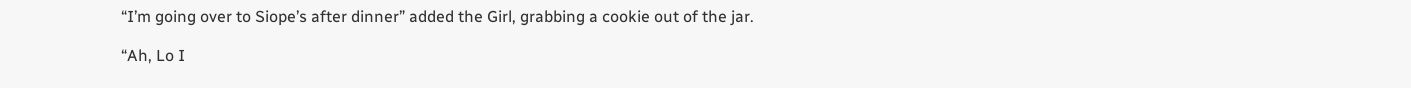“I’m going over to Siope’s after dinner” added the Girl, grabbing a cookie out of the jar.

“Ah, Lo I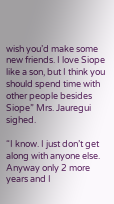wish you’d make some new friends. I love Siope like a son, but I think you should spend time with other people besides Siope” Mrs. Jauregui sighed.

“I know. I just don’t get along with anyone else. Anyway only 2 more years and I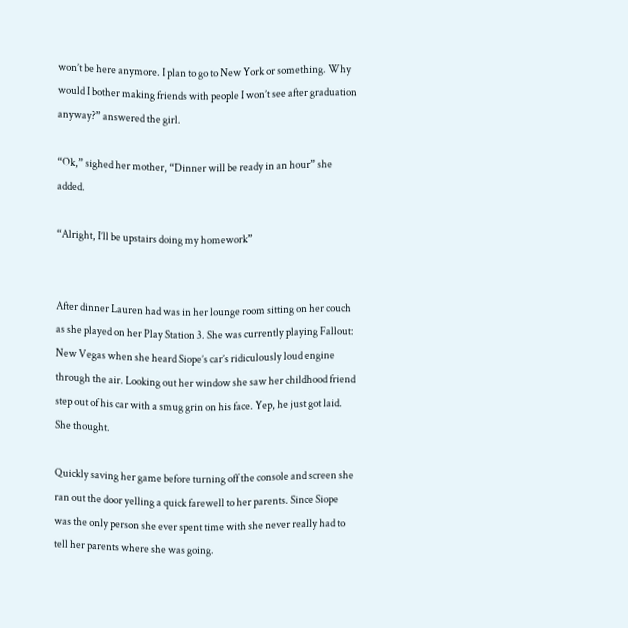won’t be here anymore. I plan to go to New York or something. Why would I bother making friends with people I won’t see after graduation anyway?” answered the girl.

“Ok,” sighed her mother, “Dinner will be ready in an hour” she added.

“Alright, I’ll be upstairs doing my homework”


After dinner Lauren had was in her lounge room sitting on her couch as she played on her Play Station 3. She was currently playing Fallout: New Vegas when she heard Siope’s car’s ridiculously loud engine through the air. Looking out her window she saw her childhood friend step out of his car with a smug grin on his face. Yep, he just got laid. She thought.

Quickly saving her game before turning off the console and screen she ran out the door yelling a quick farewell to her parents. Since Siope was the only person she ever spent time with she never really had to tell her parents where she was going.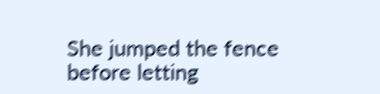She jumped the fence before letting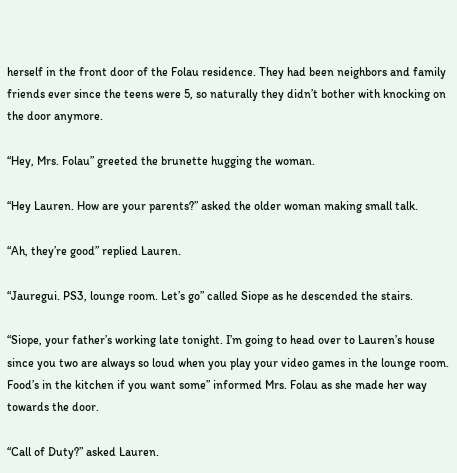herself in the front door of the Folau residence. They had been neighbors and family friends ever since the teens were 5, so naturally they didn’t bother with knocking on the door anymore.

“Hey, Mrs. Folau” greeted the brunette hugging the woman.

“Hey Lauren. How are your parents?” asked the older woman making small talk.

“Ah, they’re good” replied Lauren.

“Jauregui. PS3, lounge room. Let’s go” called Siope as he descended the stairs.

“Siope, your father’s working late tonight. I’m going to head over to Lauren’s house since you two are always so loud when you play your video games in the lounge room. Food’s in the kitchen if you want some” informed Mrs. Folau as she made her way towards the door.

“Call of Duty?” asked Lauren.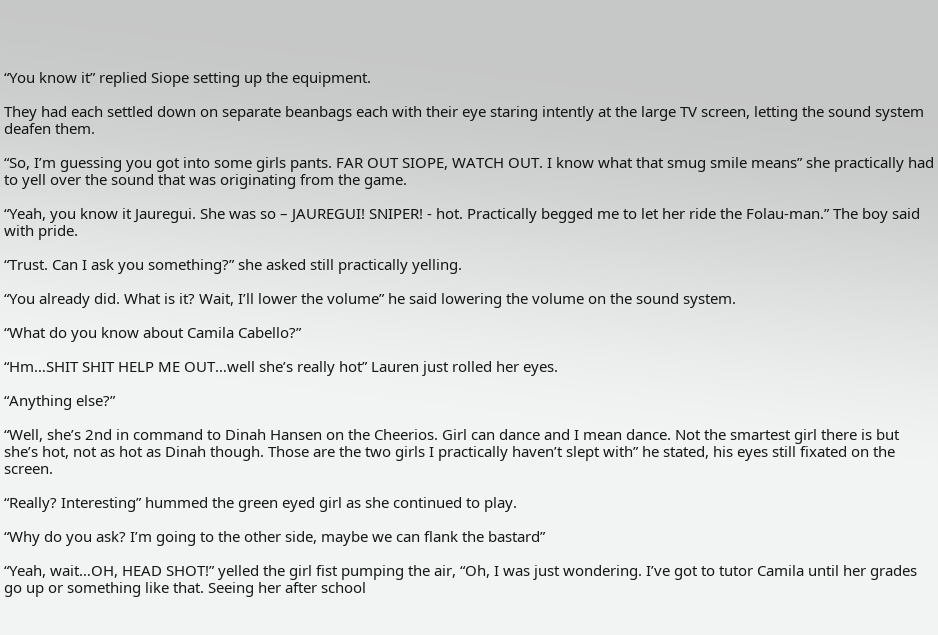“You know it” replied Siope setting up the equipment.

They had each settled down on separate beanbags each with their eye staring intently at the large TV screen, letting the sound system deafen them.

“So, I’m guessing you got into some girls pants. FAR OUT SIOPE, WATCH OUT. I know what that smug smile means” she practically had to yell over the sound that was originating from the game.

“Yeah, you know it Jauregui. She was so – JAUREGUI! SNIPER! - hot. Practically begged me to let her ride the Folau-man.” The boy said with pride.

“Trust. Can I ask you something?” she asked still practically yelling.

“You already did. What is it? Wait, I’ll lower the volume” he said lowering the volume on the sound system.

“What do you know about Camila Cabello?”

“Hm…SHIT SHIT HELP ME OUT…well she’s really hot” Lauren just rolled her eyes.

“Anything else?”

“Well, she’s 2nd in command to Dinah Hansen on the Cheerios. Girl can dance and I mean dance. Not the smartest girl there is but she’s hot, not as hot as Dinah though. Those are the two girls I practically haven’t slept with” he stated, his eyes still fixated on the screen.

“Really? Interesting” hummed the green eyed girl as she continued to play.

“Why do you ask? I’m going to the other side, maybe we can flank the bastard”

“Yeah, wait…OH, HEAD SHOT!” yelled the girl fist pumping the air, “Oh, I was just wondering. I’ve got to tutor Camila until her grades go up or something like that. Seeing her after school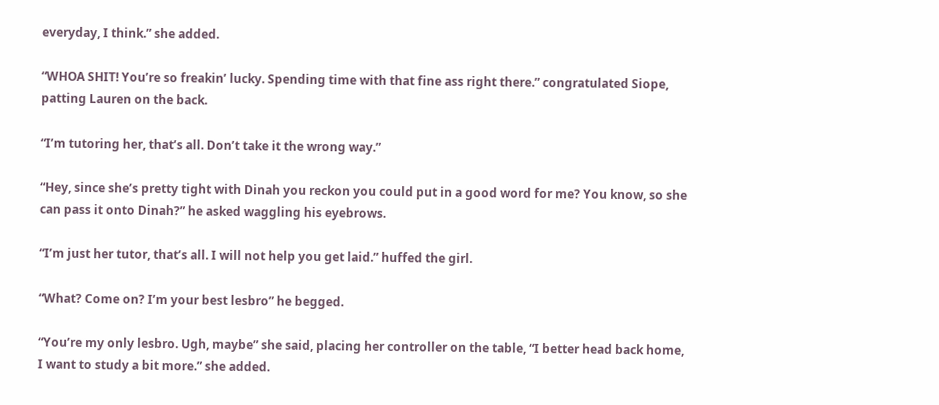everyday, I think.” she added.

“WHOA SHIT! You’re so freakin’ lucky. Spending time with that fine ass right there.” congratulated Siope, patting Lauren on the back.

“I’m tutoring her, that’s all. Don’t take it the wrong way.”

“Hey, since she’s pretty tight with Dinah you reckon you could put in a good word for me? You know, so she can pass it onto Dinah?” he asked waggling his eyebrows.

“I’m just her tutor, that’s all. I will not help you get laid.” huffed the girl.

“What? Come on? I’m your best lesbro” he begged.

“You’re my only lesbro. Ugh, maybe” she said, placing her controller on the table, “I better head back home, I want to study a bit more.” she added.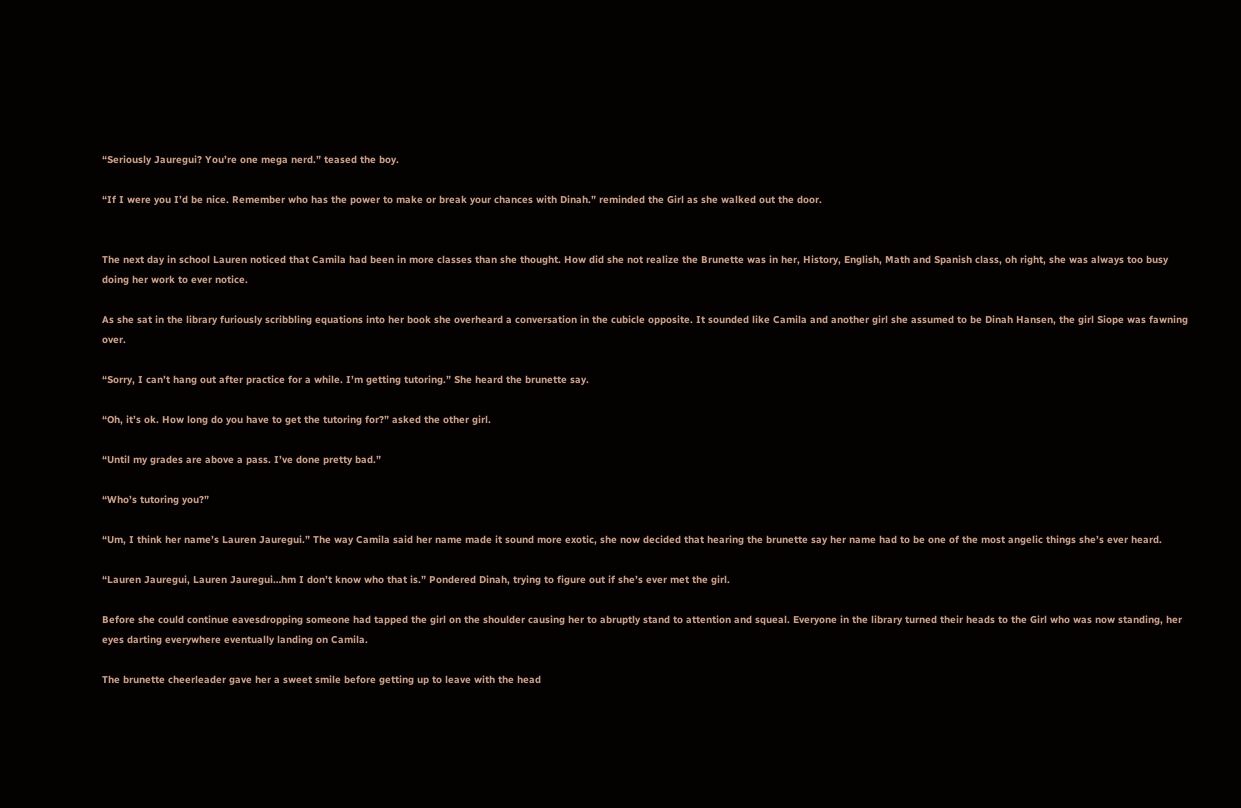“Seriously Jauregui? You’re one mega nerd.” teased the boy.

“If I were you I’d be nice. Remember who has the power to make or break your chances with Dinah.” reminded the Girl as she walked out the door.


The next day in school Lauren noticed that Camila had been in more classes than she thought. How did she not realize the Brunette was in her, History, English, Math and Spanish class, oh right, she was always too busy doing her work to ever notice.

As she sat in the library furiously scribbling equations into her book she overheard a conversation in the cubicle opposite. It sounded like Camila and another girl she assumed to be Dinah Hansen, the girl Siope was fawning over.

“Sorry, I can’t hang out after practice for a while. I’m getting tutoring.” She heard the brunette say.

“Oh, it’s ok. How long do you have to get the tutoring for?” asked the other girl.

“Until my grades are above a pass. I’ve done pretty bad.”

“Who’s tutoring you?”

“Um, I think her name’s Lauren Jauregui.” The way Camila said her name made it sound more exotic, she now decided that hearing the brunette say her name had to be one of the most angelic things she’s ever heard.

“Lauren Jauregui, Lauren Jauregui…hm I don’t know who that is.” Pondered Dinah, trying to figure out if she’s ever met the girl.

Before she could continue eavesdropping someone had tapped the girl on the shoulder causing her to abruptly stand to attention and squeal. Everyone in the library turned their heads to the Girl who was now standing, her eyes darting everywhere eventually landing on Camila.

The brunette cheerleader gave her a sweet smile before getting up to leave with the head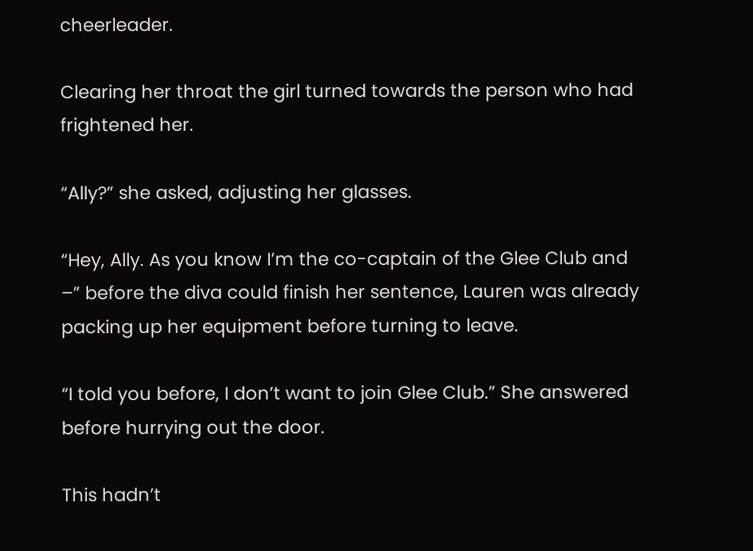cheerleader.

Clearing her throat the girl turned towards the person who had frightened her.

“Ally?” she asked, adjusting her glasses.

“Hey, Ally. As you know I’m the co-captain of the Glee Club and –” before the diva could finish her sentence, Lauren was already packing up her equipment before turning to leave.

“I told you before, I don’t want to join Glee Club.” She answered before hurrying out the door.

This hadn’t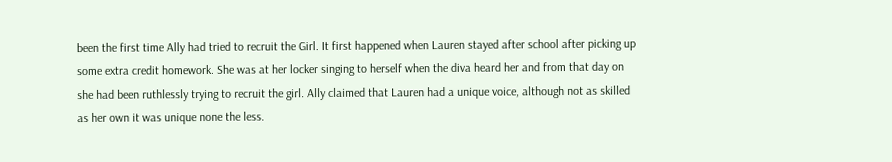been the first time Ally had tried to recruit the Girl. It first happened when Lauren stayed after school after picking up some extra credit homework. She was at her locker singing to herself when the diva heard her and from that day on she had been ruthlessly trying to recruit the girl. Ally claimed that Lauren had a unique voice, although not as skilled as her own it was unique none the less.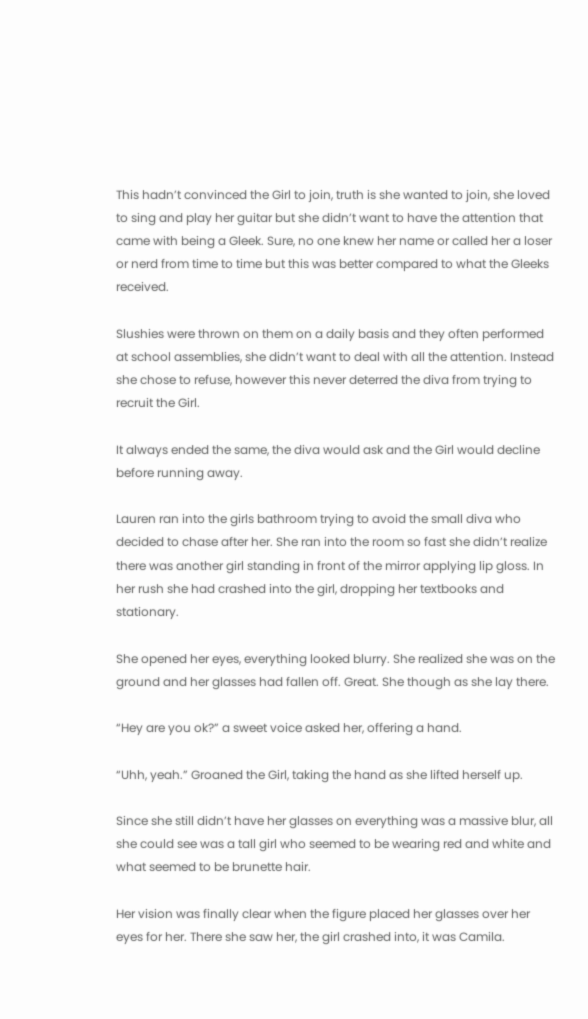This hadn’t convinced the Girl to join, truth is she wanted to join, she loved to sing and play her guitar but she didn’t want to have the attention that came with being a Gleek. Sure, no one knew her name or called her a loser or nerd from time to time but this was better compared to what the Gleeks received.

Slushies were thrown on them on a daily basis and they often performed at school assemblies, she didn’t want to deal with all the attention. Instead she chose to refuse, however this never deterred the diva from trying to recruit the Girl.

It always ended the same, the diva would ask and the Girl would decline before running away.

Lauren ran into the girls bathroom trying to avoid the small diva who decided to chase after her. She ran into the room so fast she didn’t realize there was another girl standing in front of the mirror applying lip gloss. In her rush she had crashed into the girl, dropping her textbooks and stationary.

She opened her eyes, everything looked blurry. She realized she was on the ground and her glasses had fallen off. Great. She though as she lay there.

“Hey are you ok?” a sweet voice asked her, offering a hand.

“Uhh, yeah.” Groaned the Girl, taking the hand as she lifted herself up.

Since she still didn’t have her glasses on everything was a massive blur, all she could see was a tall girl who seemed to be wearing red and white and what seemed to be brunette hair.

Her vision was finally clear when the figure placed her glasses over her eyes for her. There she saw her, the girl crashed into, it was Camila.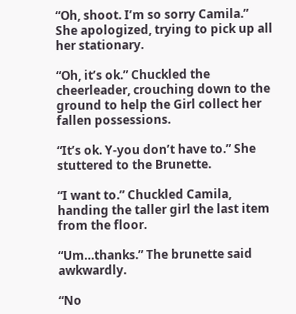“Oh, shoot. I’m so sorry Camila.” She apologized, trying to pick up all her stationary.

“Oh, it’s ok.” Chuckled the cheerleader, crouching down to the ground to help the Girl collect her fallen possessions.

“It’s ok. Y-you don’t have to.” She stuttered to the Brunette.

“I want to.” Chuckled Camila, handing the taller girl the last item from the floor.

“Um…thanks.” The brunette said awkwardly.

“No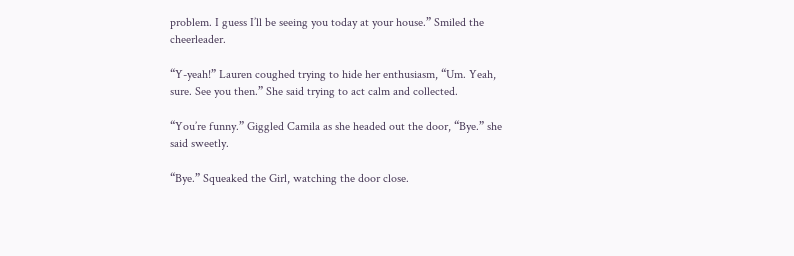problem. I guess I’ll be seeing you today at your house.” Smiled the cheerleader.

“Y-yeah!” Lauren coughed trying to hide her enthusiasm, “Um. Yeah, sure. See you then.” She said trying to act calm and collected.

“You’re funny.” Giggled Camila as she headed out the door, “Bye.” she said sweetly.

“Bye.” Squeaked the Girl, watching the door close.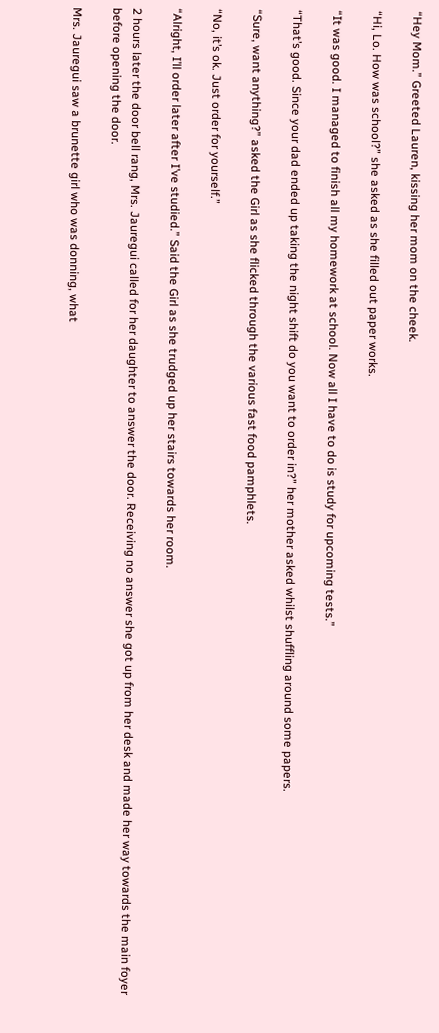“Hey Mom.” Greeted Lauren, kissing her mom on the cheek.

“Hi, Lo. How was school?” she asked as she filled out paper works.

“It was good. I managed to finish all my homework at school. Now all I have to do is study for upcoming tests.”

“That’s good. Since your dad ended up taking the night shift do you want to order in?” her mother asked whilst shuffling around some papers.

“Sure, want anything?” asked the Girl as she flicked through the various fast food pamphlets.

“No, it’s ok. Just order for yourself.”

“Alright, I’ll order later after I’ve studied.” Said the Girl as she trudged up her stairs towards her room.

2 hours later the door bell rang, Mrs. Jauregui called for her daughter to answer the door. Receiving no answer she got up from her desk and made her way towards the main foyer before opening the door.

Mrs. Jauregui saw a brunette girl who was donning, what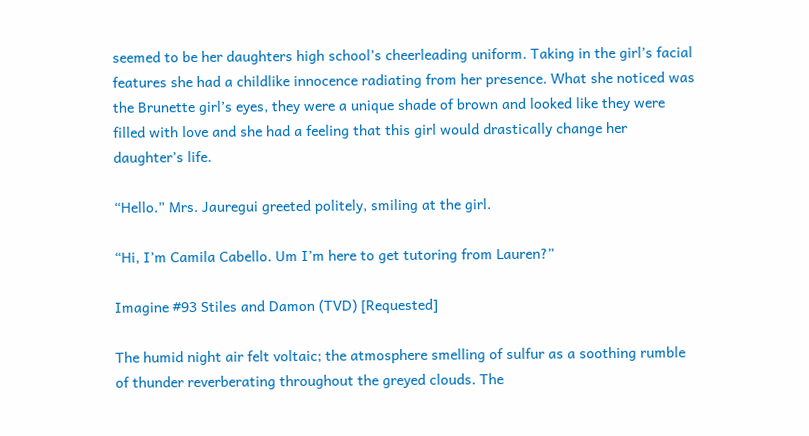seemed to be her daughters high school’s cheerleading uniform. Taking in the girl’s facial features she had a childlike innocence radiating from her presence. What she noticed was the Brunette girl’s eyes, they were a unique shade of brown and looked like they were filled with love and she had a feeling that this girl would drastically change her daughter’s life.

“Hello.” Mrs. Jauregui greeted politely, smiling at the girl.

“Hi, I’m Camila Cabello. Um I’m here to get tutoring from Lauren?”

Imagine #93 Stiles and Damon (TVD) [Requested]

The humid night air felt voltaic; the atmosphere smelling of sulfur as a soothing rumble of thunder reverberating throughout the greyed clouds. The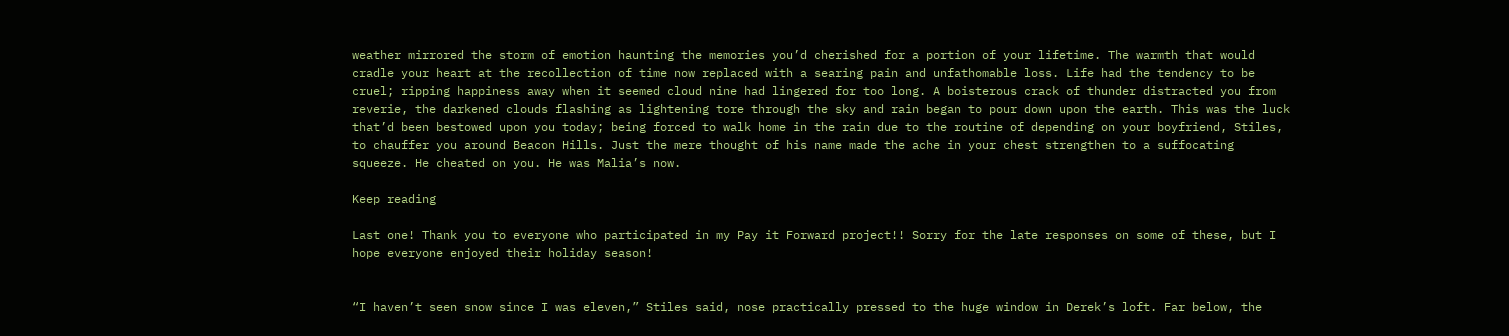weather mirrored the storm of emotion haunting the memories you’d cherished for a portion of your lifetime. The warmth that would cradle your heart at the recollection of time now replaced with a searing pain and unfathomable loss. Life had the tendency to be cruel; ripping happiness away when it seemed cloud nine had lingered for too long. A boisterous crack of thunder distracted you from reverie, the darkened clouds flashing as lightening tore through the sky and rain began to pour down upon the earth. This was the luck that’d been bestowed upon you today; being forced to walk home in the rain due to the routine of depending on your boyfriend, Stiles, to chauffer you around Beacon Hills. Just the mere thought of his name made the ache in your chest strengthen to a suffocating squeeze. He cheated on you. He was Malia’s now.

Keep reading

Last one! Thank you to everyone who participated in my Pay it Forward project!! Sorry for the late responses on some of these, but I hope everyone enjoyed their holiday season!


“I haven’t seen snow since I was eleven,” Stiles said, nose practically pressed to the huge window in Derek’s loft. Far below, the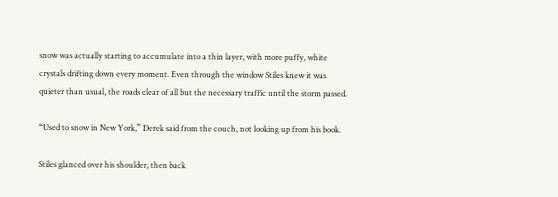snow was actually starting to accumulate into a thin layer, with more puffy, white crystals drifting down every moment. Even through the window Stiles knew it was quieter than usual, the roads clear of all but the necessary traffic until the storm passed.

“Used to snow in New York,” Derek said from the couch, not looking up from his book.

Stiles glanced over his shoulder, then back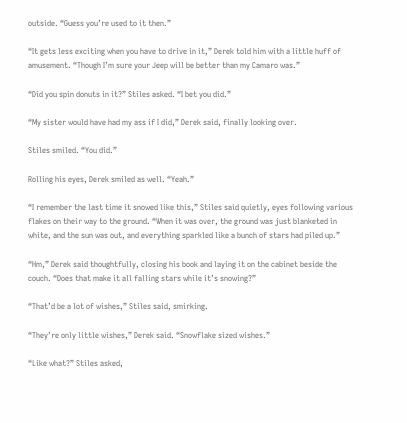outside. “Guess you’re used to it then.”

“It gets less exciting when you have to drive in it,” Derek told him with a little huff of amusement. “Though I’m sure your Jeep will be better than my Camaro was.”

“Did you spin donuts in it?” Stiles asked. “I bet you did.”

“My sister would have had my ass if I did,” Derek said, finally looking over.

Stiles smiled. “You did.”

Rolling his eyes, Derek smiled as well. “Yeah.”

“I remember the last time it snowed like this,” Stiles said quietly, eyes following various flakes on their way to the ground. “When it was over, the ground was just blanketed in white, and the sun was out, and everything sparkled like a bunch of stars had piled up.”

“Hm,” Derek said thoughtfully, closing his book and laying it on the cabinet beside the couch. “Does that make it all falling stars while it’s snowing?”

“That’d be a lot of wishes,” Stiles said, smirking.

“They’re only little wishes,” Derek said. “Snowflake sized wishes.”

“Like what?” Stiles asked,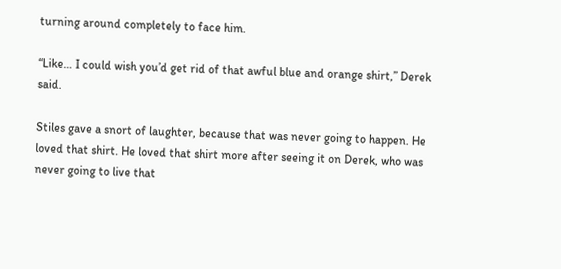turning around completely to face him.

“Like… I could wish you’d get rid of that awful blue and orange shirt,” Derek said.

Stiles gave a snort of laughter, because that was never going to happen. He loved that shirt. He loved that shirt more after seeing it on Derek, who was never going to live that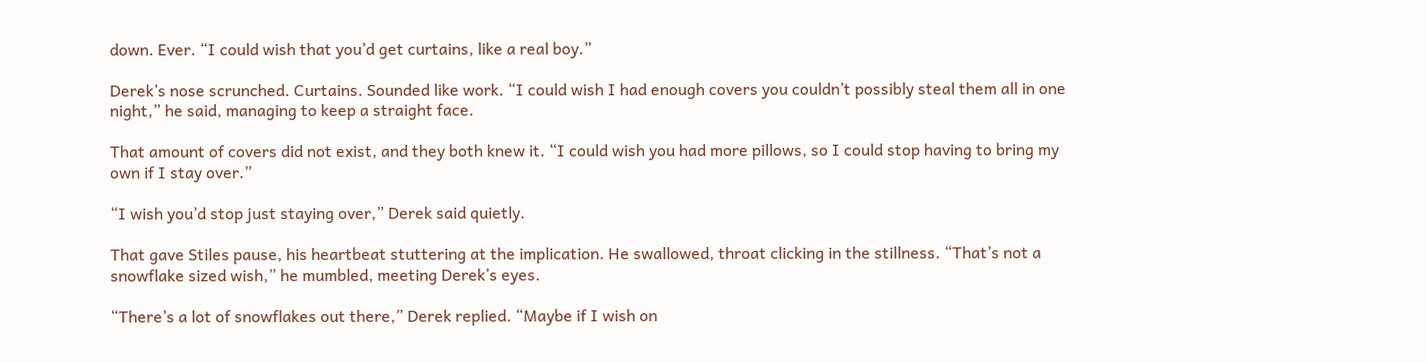down. Ever. “I could wish that you’d get curtains, like a real boy.”

Derek’s nose scrunched. Curtains. Sounded like work. “I could wish I had enough covers you couldn’t possibly steal them all in one night,” he said, managing to keep a straight face.

That amount of covers did not exist, and they both knew it. “I could wish you had more pillows, so I could stop having to bring my own if I stay over.”

“I wish you’d stop just staying over,” Derek said quietly.

That gave Stiles pause, his heartbeat stuttering at the implication. He swallowed, throat clicking in the stillness. “That’s not a snowflake sized wish,” he mumbled, meeting Derek’s eyes.

“There’s a lot of snowflakes out there,” Derek replied. “Maybe if I wish on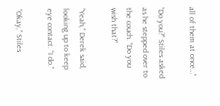all of them at once…”

“Do you?” Stiles asked as he stepped over to the couch. “Do you wish that?”

“Yeah,” Derek said, looking up to keep eye contact. “I do.”

“Okay,” Stiles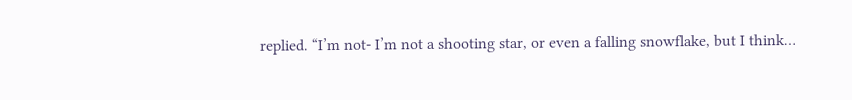replied. “I’m not- I’m not a shooting star, or even a falling snowflake, but I think…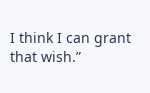I think I can grant that wish.”